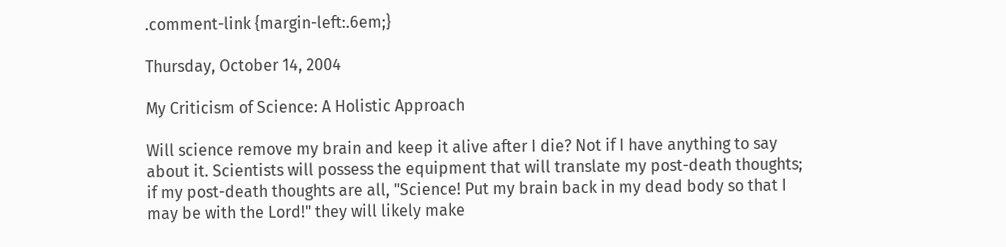.comment-link {margin-left:.6em;}

Thursday, October 14, 2004

My Criticism of Science: A Holistic Approach

Will science remove my brain and keep it alive after I die? Not if I have anything to say about it. Scientists will possess the equipment that will translate my post-death thoughts; if my post-death thoughts are all, "Science! Put my brain back in my dead body so that I may be with the Lord!" they will likely make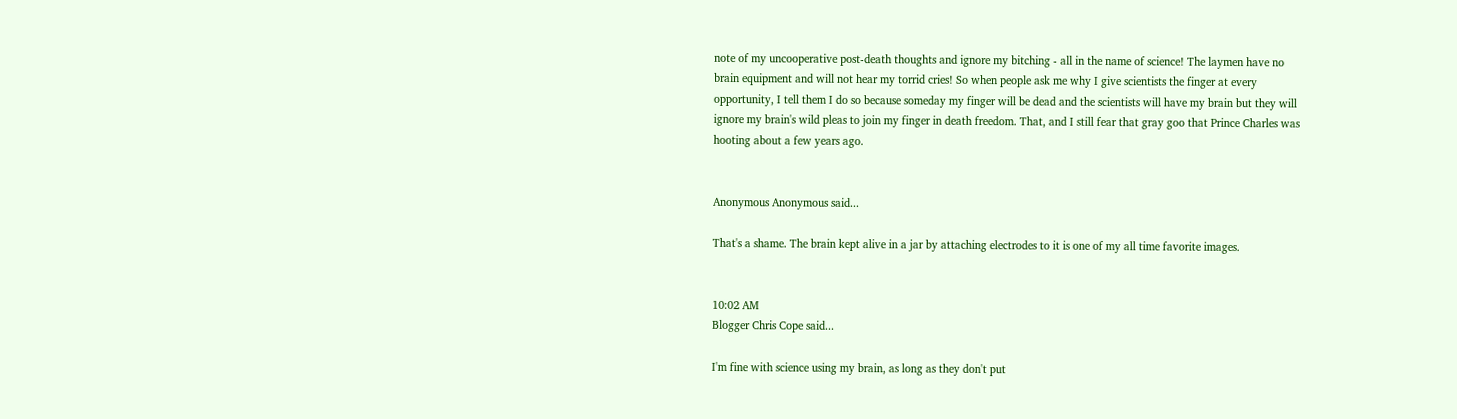note of my uncooperative post-death thoughts and ignore my bitching - all in the name of science! The laymen have no brain equipment and will not hear my torrid cries! So when people ask me why I give scientists the finger at every opportunity, I tell them I do so because someday my finger will be dead and the scientists will have my brain but they will ignore my brain's wild pleas to join my finger in death freedom. That, and I still fear that gray goo that Prince Charles was hooting about a few years ago.


Anonymous Anonymous said...

That's a shame. The brain kept alive in a jar by attaching electrodes to it is one of my all time favorite images.


10:02 AM
Blogger Chris Cope said...

I'm fine with science using my brain, as long as they don't put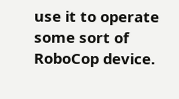use it to operate some sort of RoboCop device.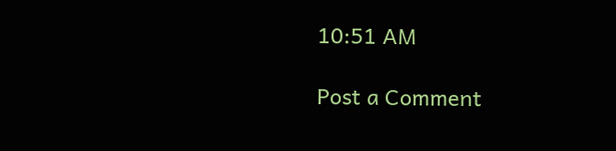10:51 AM

Post a Comment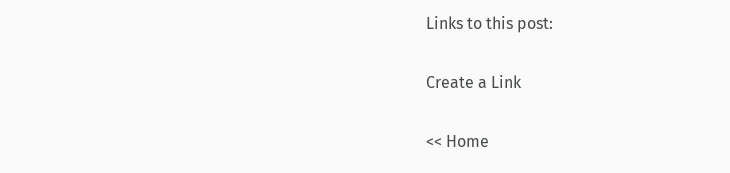Links to this post:

Create a Link

<< Home